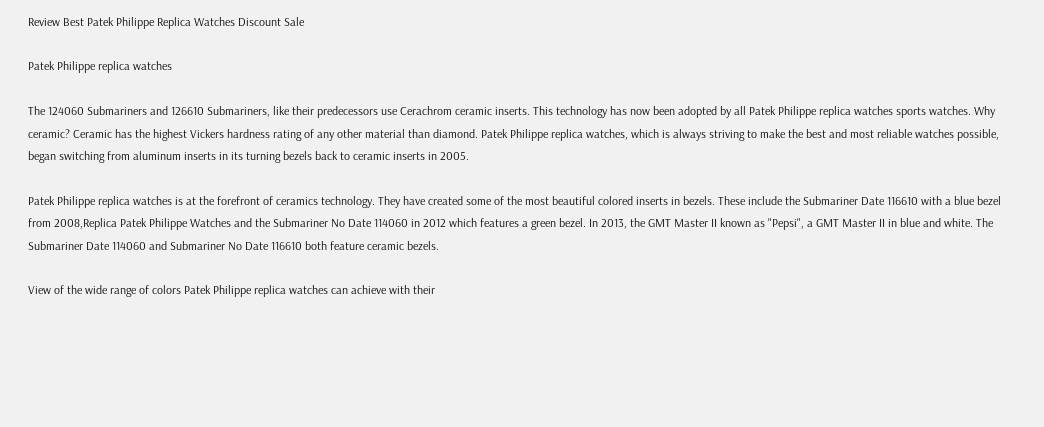Review Best Patek Philippe Replica Watches Discount Sale

Patek Philippe replica watches

The 124060 Submariners and 126610 Submariners, like their predecessors use Cerachrom ceramic inserts. This technology has now been adopted by all Patek Philippe replica watches sports watches. Why ceramic? Ceramic has the highest Vickers hardness rating of any other material than diamond. Patek Philippe replica watches, which is always striving to make the best and most reliable watches possible, began switching from aluminum inserts in its turning bezels back to ceramic inserts in 2005.

Patek Philippe replica watches is at the forefront of ceramics technology. They have created some of the most beautiful colored inserts in bezels. These include the Submariner Date 116610 with a blue bezel from 2008,Replica Patek Philippe Watches and the Submariner No Date 114060 in 2012 which features a green bezel. In 2013, the GMT Master II known as "Pepsi", a GMT Master II in blue and white. The Submariner Date 114060 and Submariner No Date 116610 both feature ceramic bezels.

View of the wide range of colors Patek Philippe replica watches can achieve with their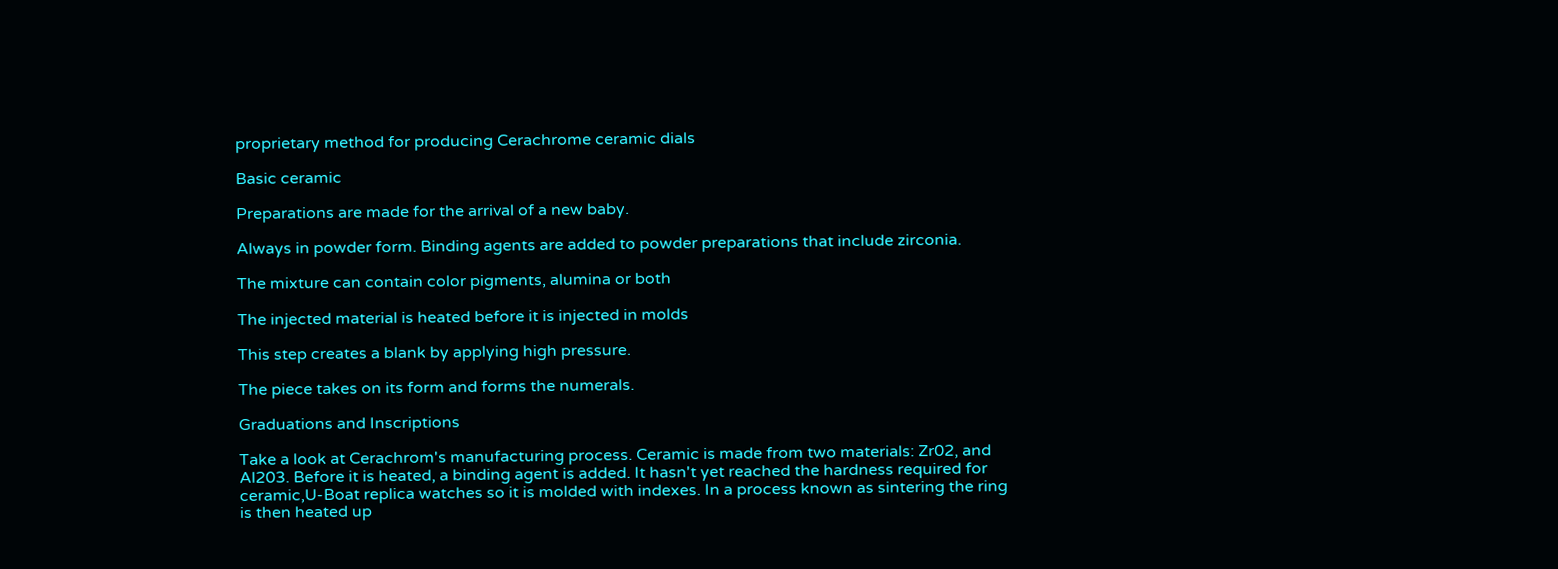proprietary method for producing Cerachrome ceramic dials

Basic ceramic

Preparations are made for the arrival of a new baby.

Always in powder form. Binding agents are added to powder preparations that include zirconia.

The mixture can contain color pigments, alumina or both

The injected material is heated before it is injected in molds

This step creates a blank by applying high pressure.

The piece takes on its form and forms the numerals.

Graduations and Inscriptions

Take a look at Cerachrom's manufacturing process. Ceramic is made from two materials: Zr02, and Al203. Before it is heated, a binding agent is added. It hasn't yet reached the hardness required for ceramic,U-Boat replica watches so it is molded with indexes. In a process known as sintering the ring is then heated up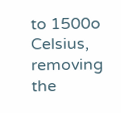to 1500o Celsius, removing the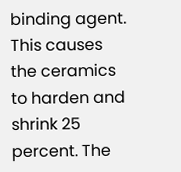binding agent. This causes the ceramics to harden and shrink 25 percent. The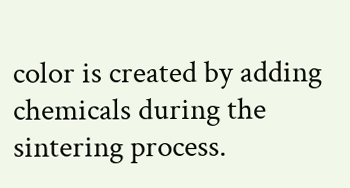color is created by adding chemicals during the sintering process.